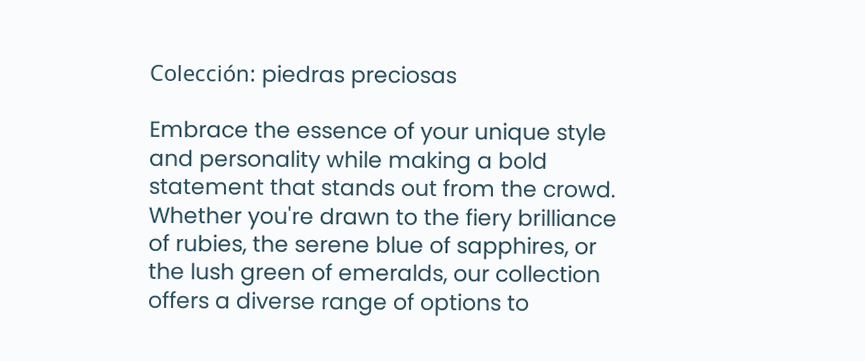Colección: piedras preciosas

Embrace the essence of your unique style and personality while making a bold statement that stands out from the crowd. Whether you're drawn to the fiery brilliance of rubies, the serene blue of sapphires, or the lush green of emeralds, our collection offers a diverse range of options to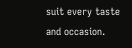suit every taste and occasion.